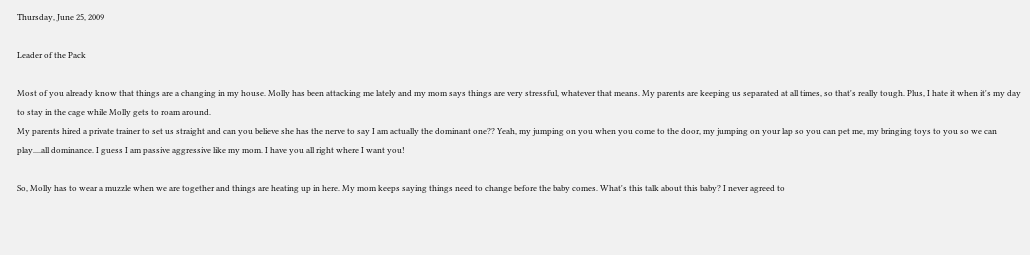Thursday, June 25, 2009

Leader of the Pack

Most of you already know that things are a changing in my house. Molly has been attacking me lately and my mom says things are very stressful, whatever that means. My parents are keeping us separated at all times, so that's really tough. Plus, I hate it when it's my day to stay in the cage while Molly gets to roam around.
My parents hired a private trainer to set us straight and can you believe she has the nerve to say I am actually the dominant one?? Yeah, my jumping on you when you come to the door, my jumping on your lap so you can pet me, my bringing toys to you so we can play....all dominance. I guess I am passive aggressive like my mom. I have you all right where I want you!

So, Molly has to wear a muzzle when we are together and things are heating up in here. My mom keeps saying things need to change before the baby comes. What's this talk about this baby? I never agreed to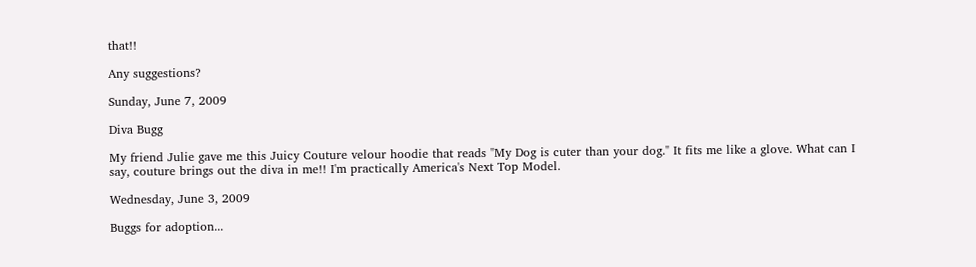that!!

Any suggestions?

Sunday, June 7, 2009

Diva Bugg

My friend Julie gave me this Juicy Couture velour hoodie that reads "My Dog is cuter than your dog." It fits me like a glove. What can I say, couture brings out the diva in me!! I'm practically America's Next Top Model.

Wednesday, June 3, 2009

Buggs for adoption...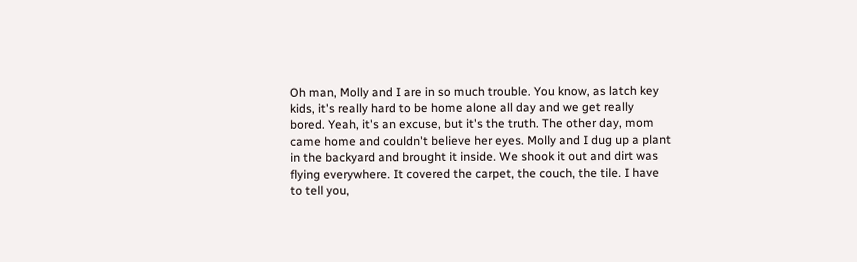Oh man, Molly and I are in so much trouble. You know, as latch key kids, it's really hard to be home alone all day and we get really bored. Yeah, it's an excuse, but it's the truth. The other day, mom came home and couldn't believe her eyes. Molly and I dug up a plant in the backyard and brought it inside. We shook it out and dirt was flying everywhere. It covered the carpet, the couch, the tile. I have to tell you,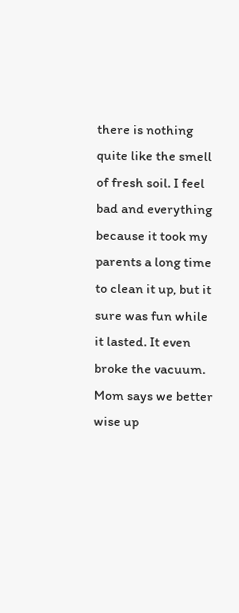there is nothing quite like the smell of fresh soil. I feel bad and everything because it took my parents a long time to clean it up, but it sure was fun while it lasted. It even broke the vacuum. Mom says we better wise up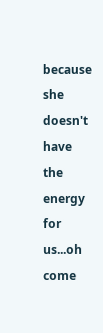because she doesn't have the energy for us...oh come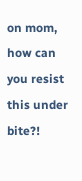on mom, how can you resist this under bite?!